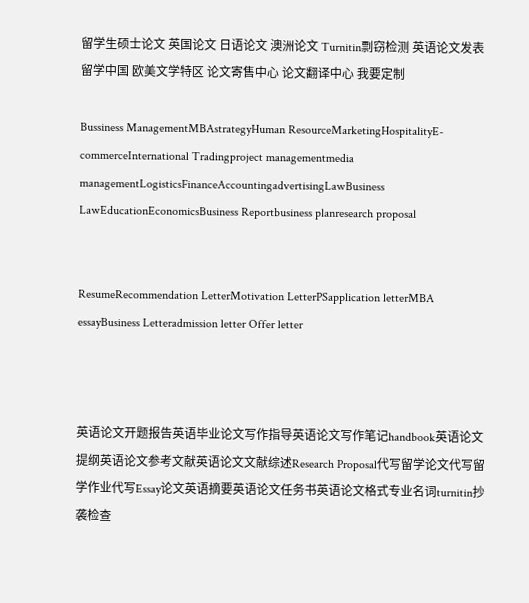留学生硕士论文 英国论文 日语论文 澳洲论文 Turnitin剽窃检测 英语论文发表 留学中国 欧美文学特区 论文寄售中心 论文翻译中心 我要定制

Bussiness ManagementMBAstrategyHuman ResourceMarketingHospitalityE-commerceInternational Tradingproject managementmedia managementLogisticsFinanceAccountingadvertisingLawBusiness LawEducationEconomicsBusiness Reportbusiness planresearch proposal


ResumeRecommendation LetterMotivation LetterPSapplication letterMBA essayBusiness Letteradmission letter Offer letter



英语论文开题报告英语毕业论文写作指导英语论文写作笔记handbook英语论文提纲英语论文参考文献英语论文文献综述Research Proposal代写留学论文代写留学作业代写Essay论文英语摘要英语论文任务书英语论文格式专业名词turnitin抄袭检查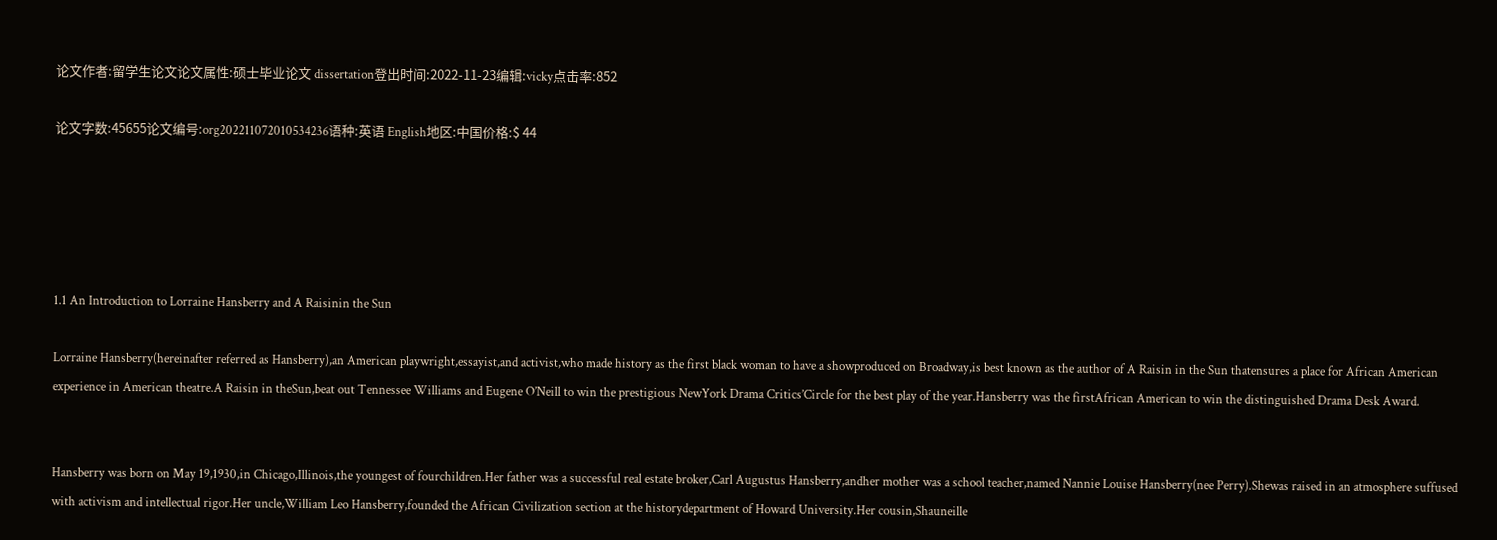论文作者:留学生论文论文属性:硕士毕业论文 dissertation登出时间:2022-11-23编辑:vicky点击率:852

论文字数:45655论文编号:org202211072010534236语种:英语 English地区:中国价格:$ 44





1.1 An Introduction to Lorraine Hansberry and A Raisinin the Sun

Lorraine Hansberry(hereinafter referred as Hansberry),an American playwright,essayist,and activist,who made history as the first black woman to have a showproduced on Broadway,is best known as the author of A Raisin in the Sun thatensures a place for African American experience in American theatre.A Raisin in theSun,beat out Tennessee Williams and Eugene O’Neill to win the prestigious NewYork Drama Critics’Circle for the best play of the year.Hansberry was the firstAfrican American to win the distinguished Drama Desk Award.


Hansberry was born on May 19,1930,in Chicago,Illinois,the youngest of fourchildren.Her father was a successful real estate broker,Carl Augustus Hansberry,andher mother was a school teacher,named Nannie Louise Hansberry(nee Perry).Shewas raised in an atmosphere suffused with activism and intellectual rigor.Her uncle,William Leo Hansberry,founded the African Civilization section at the historydepartment of Howard University.Her cousin,Shauneille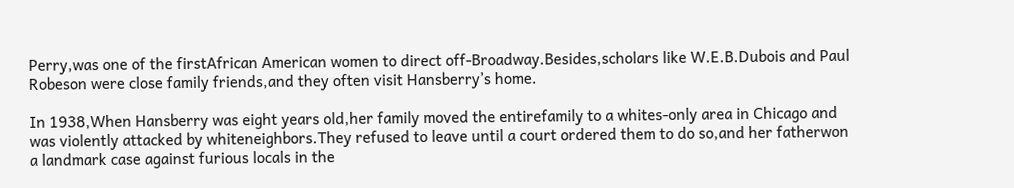Perry,was one of the firstAfrican American women to direct off-Broadway.Besides,scholars like W.E.B.Dubois and Paul Robeson were close family friends,and they often visit Hansberry’s home.

In 1938,When Hansberry was eight years old,her family moved the entirefamily to a whites-only area in Chicago and was violently attacked by whiteneighbors.They refused to leave until a court ordered them to do so,and her fatherwon a landmark case against furious locals in the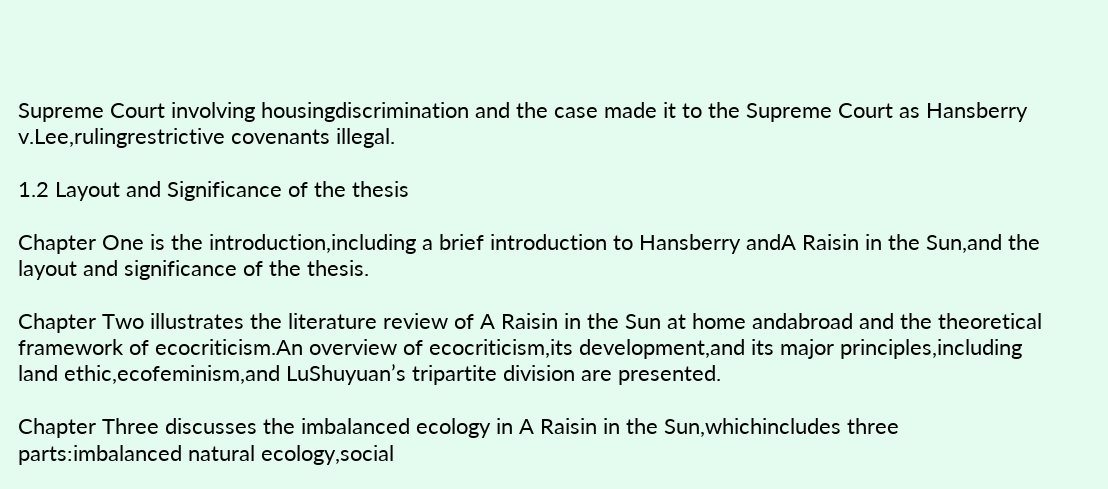Supreme Court involving housingdiscrimination and the case made it to the Supreme Court as Hansberry v.Lee,rulingrestrictive covenants illegal.

1.2 Layout and Significance of the thesis

Chapter One is the introduction,including a brief introduction to Hansberry andA Raisin in the Sun,and the layout and significance of the thesis.

Chapter Two illustrates the literature review of A Raisin in the Sun at home andabroad and the theoretical framework of ecocriticism.An overview of ecocriticism,its development,and its major principles,including land ethic,ecofeminism,and LuShuyuan’s tripartite division are presented.

Chapter Three discusses the imbalanced ecology in A Raisin in the Sun,whichincludes three parts:imbalanced natural ecology,social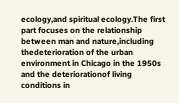ecology,and spiritual ecology.The first part focuses on the relationship between man and nature,including thedeterioration of the urban environment in Chicago in the 1950s and the deteriorationof living conditions in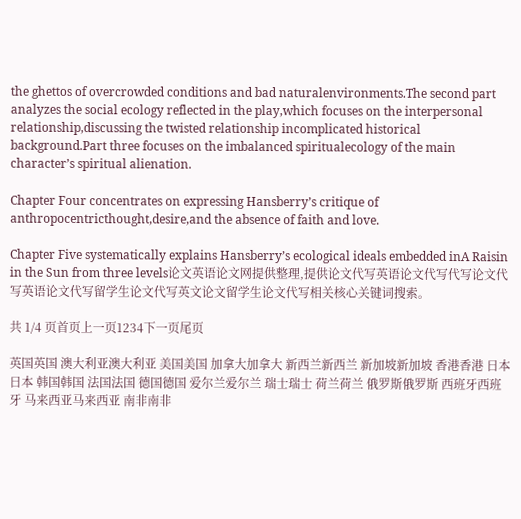the ghettos of overcrowded conditions and bad naturalenvironments.The second part analyzes the social ecology reflected in the play,which focuses on the interpersonal relationship,discussing the twisted relationship incomplicated historical background.Part three focuses on the imbalanced spiritualecology of the main character’s spiritual alienation.

Chapter Four concentrates on expressing Hansberry’s critique of anthropocentricthought,desire,and the absence of faith and love.

Chapter Five systematically explains Hansberry’s ecological ideals embedded inA Raisin in the Sun from three levels论文英语论文网提供整理,提供论文代写英语论文代写代写论文代写英语论文代写留学生论文代写英文论文留学生论文代写相关核心关键词搜索。

共 1/4 页首页上一页1234下一页尾页

英国英国 澳大利亚澳大利亚 美国美国 加拿大加拿大 新西兰新西兰 新加坡新加坡 香港香港 日本日本 韩国韩国 法国法国 德国德国 爱尔兰爱尔兰 瑞士瑞士 荷兰荷兰 俄罗斯俄罗斯 西班牙西班牙 马来西亚马来西亚 南非南非